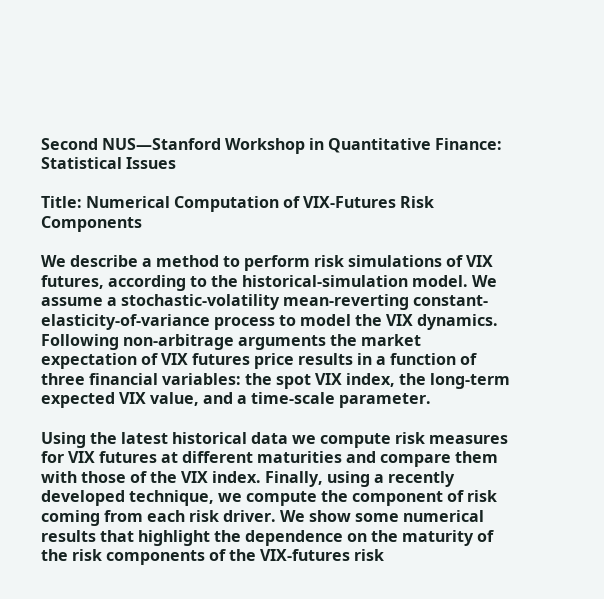Second NUS—Stanford Workshop in Quantitative Finance: Statistical Issues

Title: Numerical Computation of VIX-Futures Risk Components

We describe a method to perform risk simulations of VIX futures, according to the historical-simulation model. We assume a stochastic-volatility mean-reverting constant-elasticity-of-variance process to model the VIX dynamics. Following non-arbitrage arguments the market expectation of VIX futures price results in a function of three financial variables: the spot VIX index, the long-term expected VIX value, and a time-scale parameter.

Using the latest historical data we compute risk measures for VIX futures at different maturities and compare them with those of the VIX index. Finally, using a recently developed technique, we compute the component of risk coming from each risk driver. We show some numerical results that highlight the dependence on the maturity of the risk components of the VIX-futures risk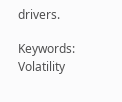drivers.

Keywords:    Volatility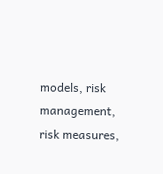models, risk management, risk measures,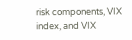risk components, VIX index, and VIX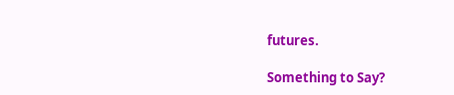futures.

Something to Say?